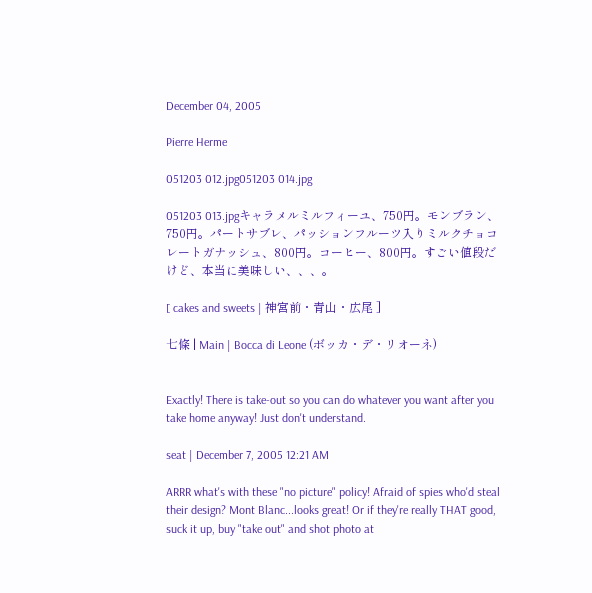December 04, 2005

Pierre Herme

051203 012.jpg051203 014.jpg

051203 013.jpgキャラメルミルフィーユ、750円。モンブラン、750円。パートサブレ、パッションフルーツ入りミルクチョコレートガナッシュ、800円。コーヒー、800円。すごい値段だけど、本当に美味しい、、、。

[ cakes and sweets | 神宮前・青山・広尾 ]

七條 | Main | Bocca di Leone (ボッカ・デ・リオーネ)


Exactly! There is take-out so you can do whatever you want after you take home anyway! Just don't understand.

seat | December 7, 2005 12:21 AM

ARRR what's with these "no picture" policy! Afraid of spies who'd steal their design? Mont Blanc...looks great! Or if they're really THAT good, suck it up, buy "take out" and shot photo at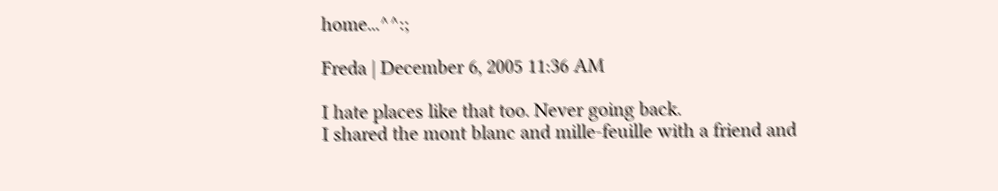home...^^:;

Freda | December 6, 2005 11:36 AM

I hate places like that too. Never going back.
I shared the mont blanc and mille-feuille with a friend and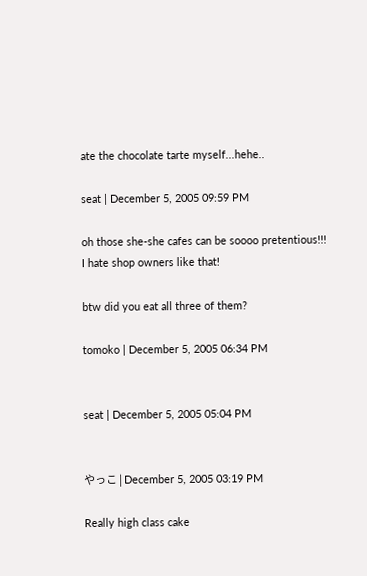ate the chocolate tarte myself...hehe..

seat | December 5, 2005 09:59 PM

oh those she-she cafes can be soooo pretentious!!!
I hate shop owners like that!

btw did you eat all three of them?

tomoko | December 5, 2005 06:34 PM


seat | December 5, 2005 05:04 PM


やっこ | December 5, 2005 03:19 PM

Really high class cake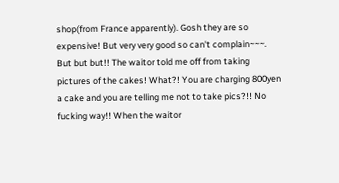shop(from France apparently). Gosh they are so expensive! But very very good so can't complain~~~. But but but!! The waitor told me off from taking pictures of the cakes! What?! You are charging 800yen a cake and you are telling me not to take pics?!! No fucking way!! When the waitor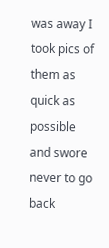was away I took pics of them as quick as possible and swore never to go back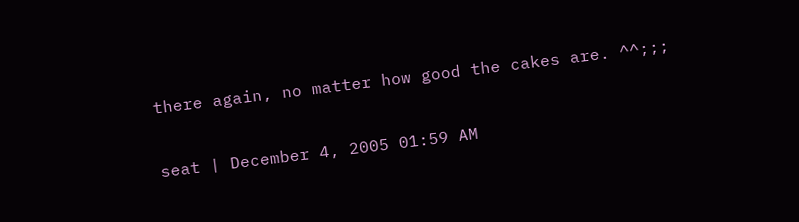there again, no matter how good the cakes are. ^^;;;

seat | December 4, 2005 01:59 AM